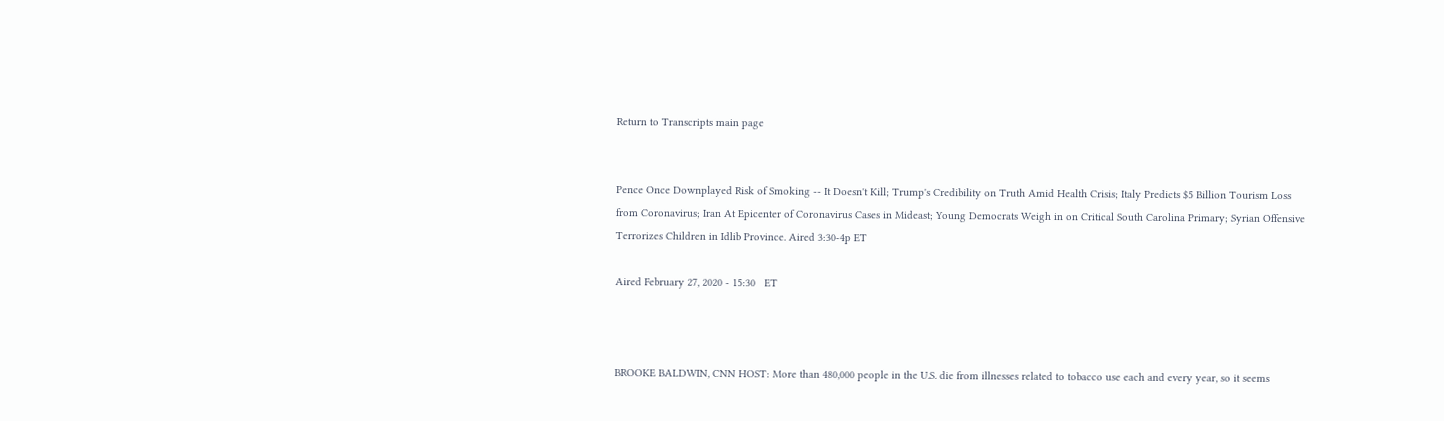Return to Transcripts main page


Pence Once Downplayed Risk of Smoking -- It Doesn't Kill; Trump's Credibility on Truth Amid Health Crisis; Italy Predicts $5 Billion Tourism Loss from Coronavirus; Iran At Epicenter of Coronavirus Cases in Mideast; Young Democrats Weigh in on Critical South Carolina Primary; Syrian Offensive Terrorizes Children in Idlib Province. Aired 3:30-4p ET

Aired February 27, 2020 - 15:30   ET



BROOKE BALDWIN, CNN HOST: More than 480,000 people in the U.S. die from illnesses related to tobacco use each and every year, so it seems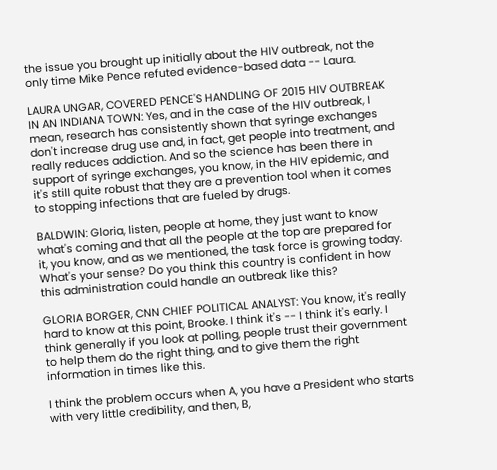the issue you brought up initially about the HIV outbreak, not the only time Mike Pence refuted evidence-based data -- Laura.

LAURA UNGAR, COVERED PENCE'S HANDLING OF 2015 HIV OUTBREAK IN AN INDIANA TOWN: Yes, and in the case of the HIV outbreak, I mean, research has consistently shown that syringe exchanges don't increase drug use and, in fact, get people into treatment, and really reduces addiction. And so the science has been there in support of syringe exchanges, you know, in the HIV epidemic, and it's still quite robust that they are a prevention tool when it comes to stopping infections that are fueled by drugs.

BALDWIN: Gloria, listen, people at home, they just want to know what's coming and that all the people at the top are prepared for it, you know, and as we mentioned, the task force is growing today. What's your sense? Do you think this country is confident in how this administration could handle an outbreak like this?

GLORIA BORGER, CNN CHIEF POLITICAL ANALYST: You know, it's really hard to know at this point, Brooke. I think it's -- I think it's early. I think generally if you look at polling, people trust their government to help them do the right thing, and to give them the right information in times like this.

I think the problem occurs when A, you have a President who starts with very little credibility, and then, B,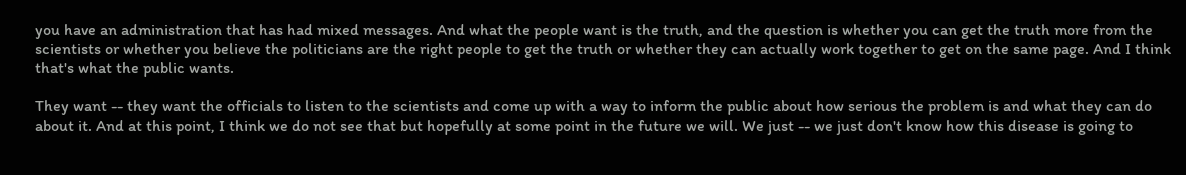you have an administration that has had mixed messages. And what the people want is the truth, and the question is whether you can get the truth more from the scientists or whether you believe the politicians are the right people to get the truth or whether they can actually work together to get on the same page. And I think that's what the public wants.

They want -- they want the officials to listen to the scientists and come up with a way to inform the public about how serious the problem is and what they can do about it. And at this point, I think we do not see that but hopefully at some point in the future we will. We just -- we just don't know how this disease is going to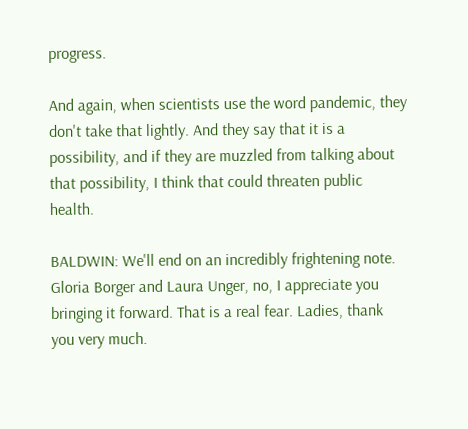progress.

And again, when scientists use the word pandemic, they don't take that lightly. And they say that it is a possibility, and if they are muzzled from talking about that possibility, I think that could threaten public health.

BALDWIN: We'll end on an incredibly frightening note. Gloria Borger and Laura Unger, no, I appreciate you bringing it forward. That is a real fear. Ladies, thank you very much.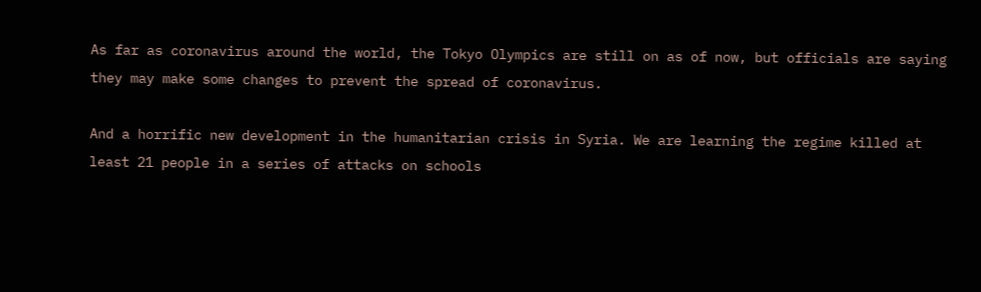As far as coronavirus around the world, the Tokyo Olympics are still on as of now, but officials are saying they may make some changes to prevent the spread of coronavirus.

And a horrific new development in the humanitarian crisis in Syria. We are learning the regime killed at least 21 people in a series of attacks on schools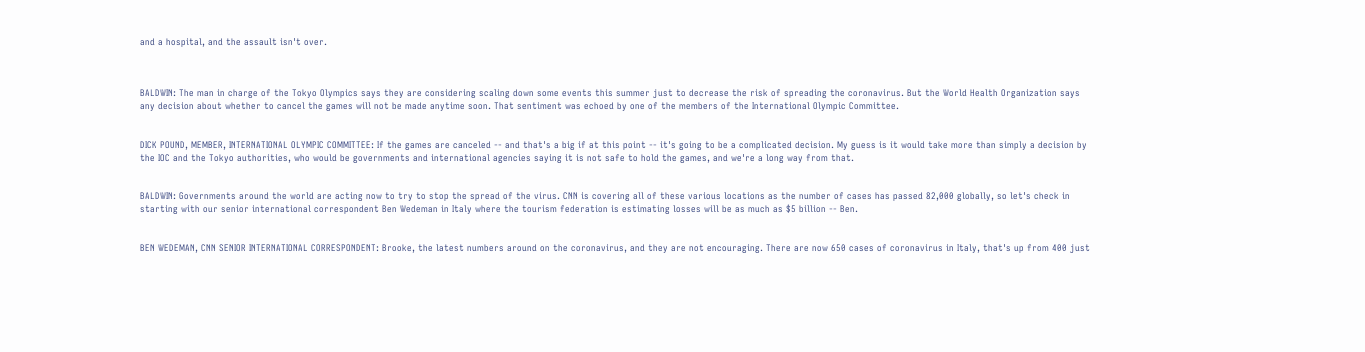and a hospital, and the assault isn't over.



BALDWIN: The man in charge of the Tokyo Olympics says they are considering scaling down some events this summer just to decrease the risk of spreading the coronavirus. But the World Health Organization says any decision about whether to cancel the games will not be made anytime soon. That sentiment was echoed by one of the members of the International Olympic Committee.


DICK POUND, MEMBER, INTERNATIONAL OLYMPIC COMMITTEE: If the games are canceled -- and that's a big if at this point -- it's going to be a complicated decision. My guess is it would take more than simply a decision by the IOC and the Tokyo authorities, who would be governments and international agencies saying it is not safe to hold the games, and we're a long way from that.


BALDWIN: Governments around the world are acting now to try to stop the spread of the virus. CNN is covering all of these various locations as the number of cases has passed 82,000 globally, so let's check in starting with our senior international correspondent Ben Wedeman in Italy where the tourism federation is estimating losses will be as much as $5 billion -- Ben.


BEN WEDEMAN, CNN SENIOR INTERNATIONAL CORRESPONDENT: Brooke, the latest numbers around on the coronavirus, and they are not encouraging. There are now 650 cases of coronavirus in Italy, that's up from 400 just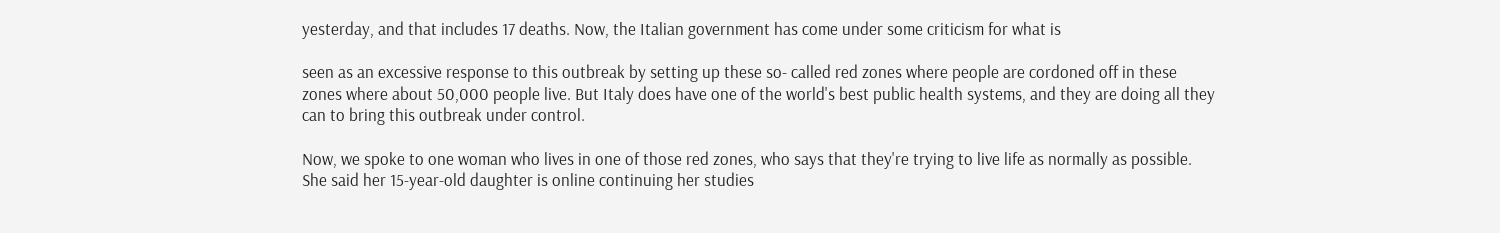yesterday, and that includes 17 deaths. Now, the Italian government has come under some criticism for what is

seen as an excessive response to this outbreak by setting up these so- called red zones where people are cordoned off in these zones where about 50,000 people live. But Italy does have one of the world's best public health systems, and they are doing all they can to bring this outbreak under control.

Now, we spoke to one woman who lives in one of those red zones, who says that they're trying to live life as normally as possible. She said her 15-year-old daughter is online continuing her studies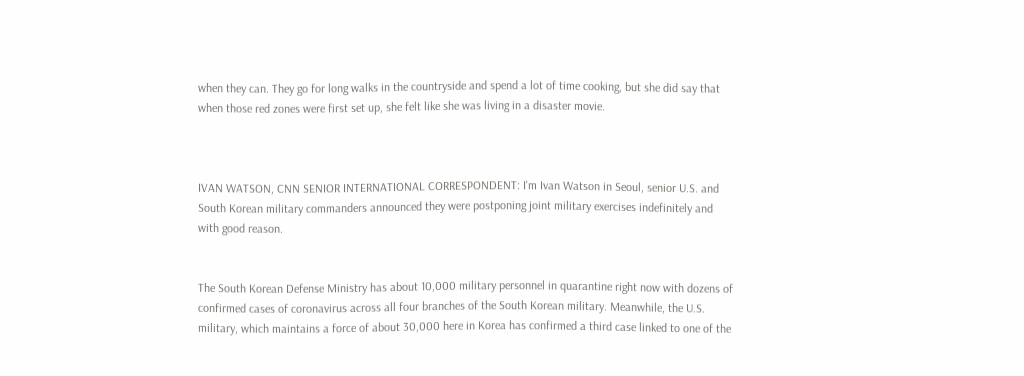when they can. They go for long walks in the countryside and spend a lot of time cooking, but she did say that when those red zones were first set up, she felt like she was living in a disaster movie.



IVAN WATSON, CNN SENIOR INTERNATIONAL CORRESPONDENT: I'm Ivan Watson in Seoul, senior U.S. and South Korean military commanders announced they were postponing joint military exercises indefinitely and with good reason.


The South Korean Defense Ministry has about 10,000 military personnel in quarantine right now with dozens of confirmed cases of coronavirus across all four branches of the South Korean military. Meanwhile, the U.S. military, which maintains a force of about 30,000 here in Korea has confirmed a third case linked to one of the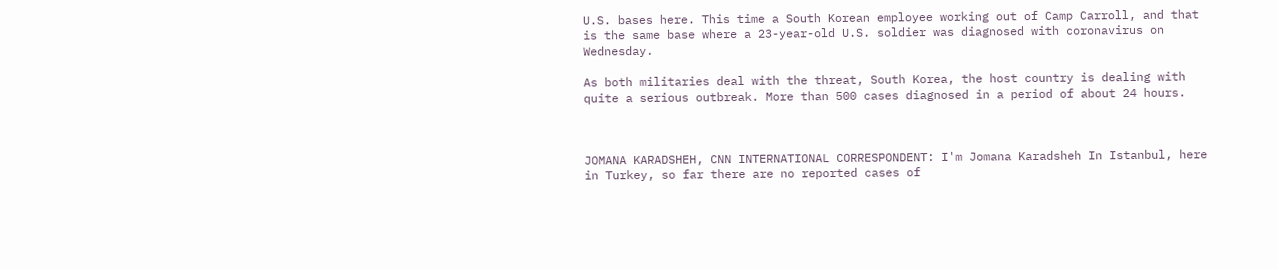U.S. bases here. This time a South Korean employee working out of Camp Carroll, and that is the same base where a 23-year-old U.S. soldier was diagnosed with coronavirus on Wednesday.

As both militaries deal with the threat, South Korea, the host country is dealing with quite a serious outbreak. More than 500 cases diagnosed in a period of about 24 hours.



JOMANA KARADSHEH, CNN INTERNATIONAL CORRESPONDENT: I'm Jomana Karadsheh In Istanbul, here in Turkey, so far there are no reported cases of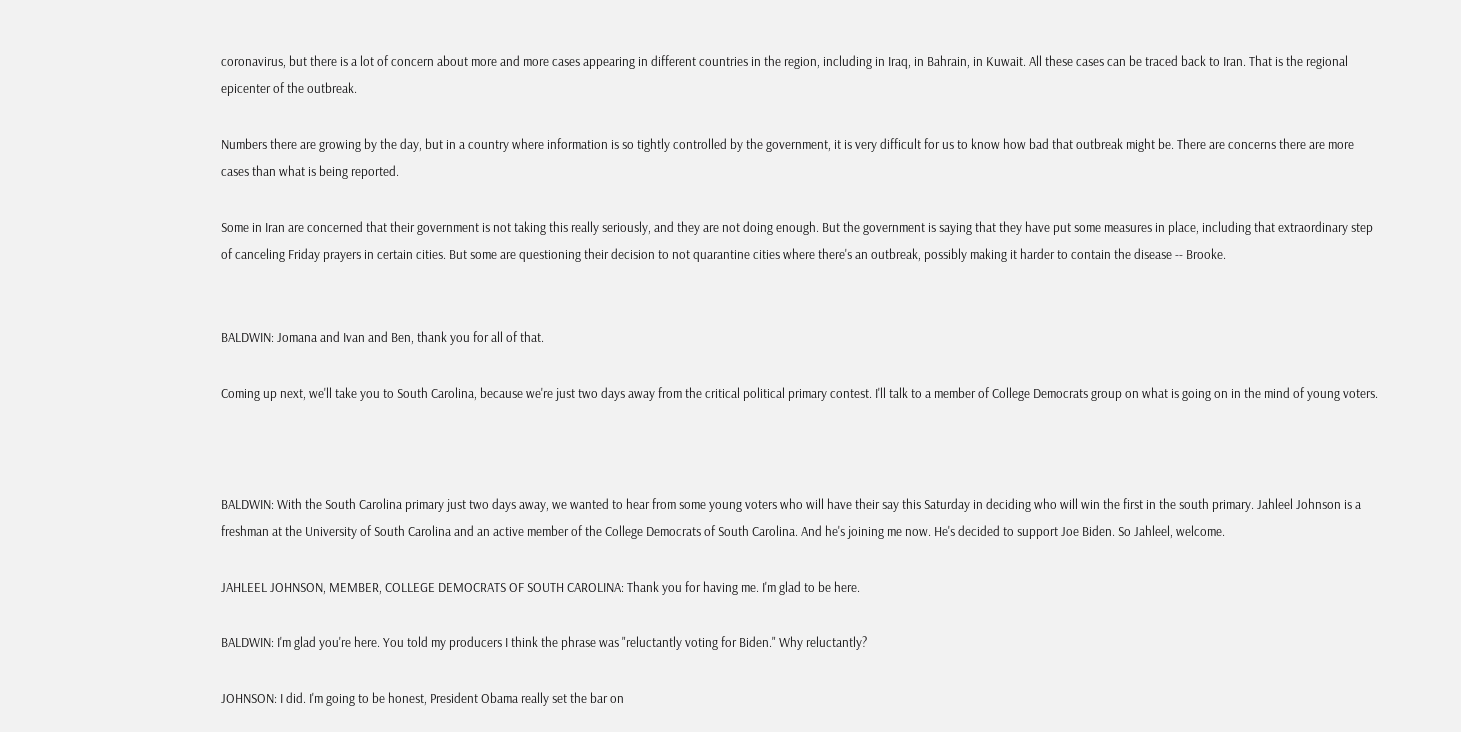coronavirus, but there is a lot of concern about more and more cases appearing in different countries in the region, including in Iraq, in Bahrain, in Kuwait. All these cases can be traced back to Iran. That is the regional epicenter of the outbreak.

Numbers there are growing by the day, but in a country where information is so tightly controlled by the government, it is very difficult for us to know how bad that outbreak might be. There are concerns there are more cases than what is being reported.

Some in Iran are concerned that their government is not taking this really seriously, and they are not doing enough. But the government is saying that they have put some measures in place, including that extraordinary step of canceling Friday prayers in certain cities. But some are questioning their decision to not quarantine cities where there's an outbreak, possibly making it harder to contain the disease -- Brooke.


BALDWIN: Jomana and Ivan and Ben, thank you for all of that.

Coming up next, we'll take you to South Carolina, because we're just two days away from the critical political primary contest. I'll talk to a member of College Democrats group on what is going on in the mind of young voters.



BALDWIN: With the South Carolina primary just two days away, we wanted to hear from some young voters who will have their say this Saturday in deciding who will win the first in the south primary. Jahleel Johnson is a freshman at the University of South Carolina and an active member of the College Democrats of South Carolina. And he's joining me now. He's decided to support Joe Biden. So Jahleel, welcome.

JAHLEEL JOHNSON, MEMBER, COLLEGE DEMOCRATS OF SOUTH CAROLINA: Thank you for having me. I'm glad to be here.

BALDWIN: I'm glad you're here. You told my producers I think the phrase was "reluctantly voting for Biden." Why reluctantly?

JOHNSON: I did. I'm going to be honest, President Obama really set the bar on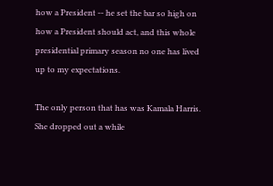how a President -- he set the bar so high on how a President should act, and this whole presidential primary season no one has lived up to my expectations.

The only person that has was Kamala Harris. She dropped out a while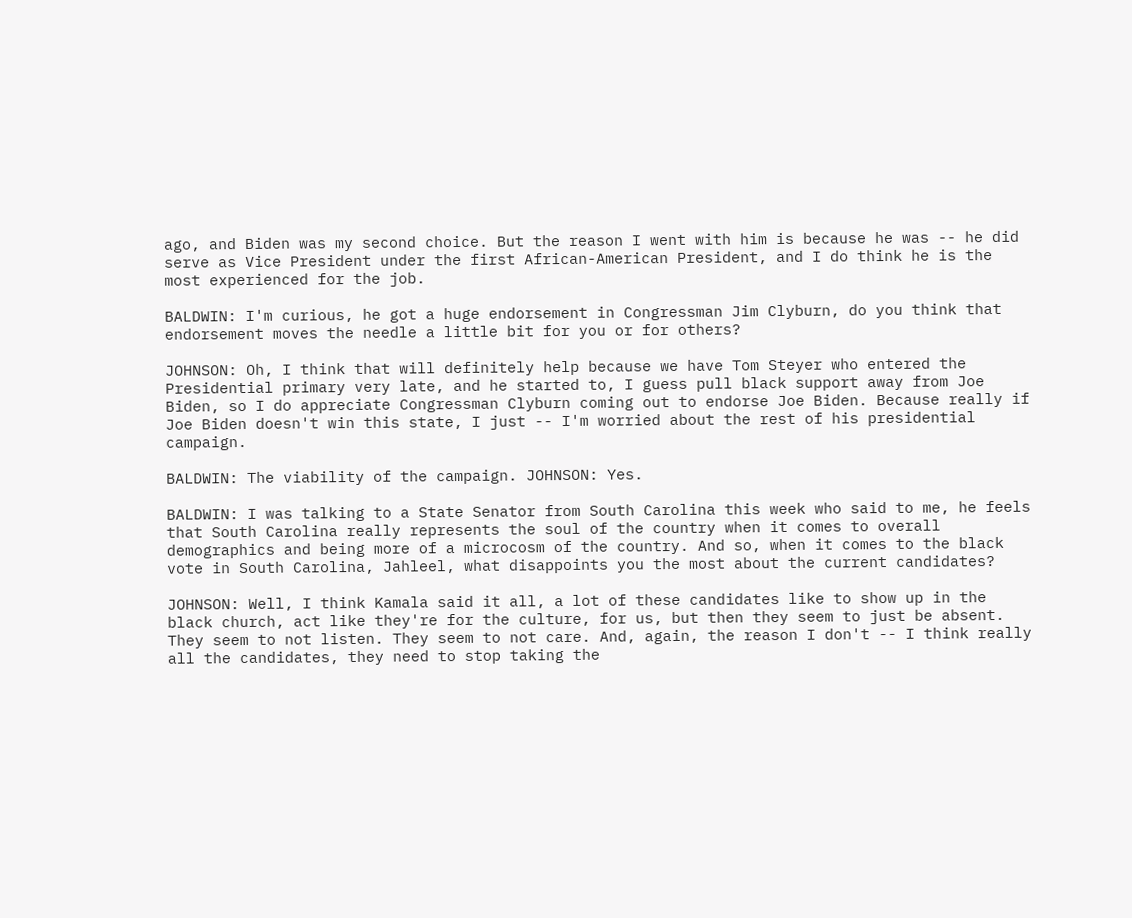ago, and Biden was my second choice. But the reason I went with him is because he was -- he did serve as Vice President under the first African-American President, and I do think he is the most experienced for the job.

BALDWIN: I'm curious, he got a huge endorsement in Congressman Jim Clyburn, do you think that endorsement moves the needle a little bit for you or for others?

JOHNSON: Oh, I think that will definitely help because we have Tom Steyer who entered the Presidential primary very late, and he started to, I guess pull black support away from Joe Biden, so I do appreciate Congressman Clyburn coming out to endorse Joe Biden. Because really if Joe Biden doesn't win this state, I just -- I'm worried about the rest of his presidential campaign.

BALDWIN: The viability of the campaign. JOHNSON: Yes.

BALDWIN: I was talking to a State Senator from South Carolina this week who said to me, he feels that South Carolina really represents the soul of the country when it comes to overall demographics and being more of a microcosm of the country. And so, when it comes to the black vote in South Carolina, Jahleel, what disappoints you the most about the current candidates?

JOHNSON: Well, I think Kamala said it all, a lot of these candidates like to show up in the black church, act like they're for the culture, for us, but then they seem to just be absent. They seem to not listen. They seem to not care. And, again, the reason I don't -- I think really all the candidates, they need to stop taking the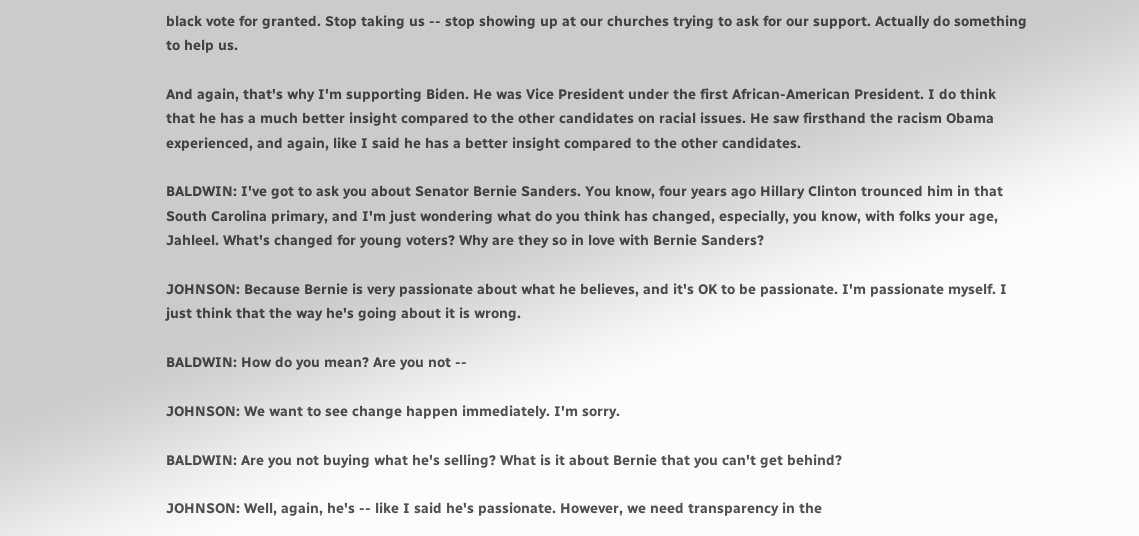black vote for granted. Stop taking us -- stop showing up at our churches trying to ask for our support. Actually do something to help us.

And again, that's why I'm supporting Biden. He was Vice President under the first African-American President. I do think that he has a much better insight compared to the other candidates on racial issues. He saw firsthand the racism Obama experienced, and again, like I said he has a better insight compared to the other candidates.

BALDWIN: I've got to ask you about Senator Bernie Sanders. You know, four years ago Hillary Clinton trounced him in that South Carolina primary, and I'm just wondering what do you think has changed, especially, you know, with folks your age, Jahleel. What's changed for young voters? Why are they so in love with Bernie Sanders?

JOHNSON: Because Bernie is very passionate about what he believes, and it's OK to be passionate. I'm passionate myself. I just think that the way he's going about it is wrong.

BALDWIN: How do you mean? Are you not --

JOHNSON: We want to see change happen immediately. I'm sorry.

BALDWIN: Are you not buying what he's selling? What is it about Bernie that you can't get behind?

JOHNSON: Well, again, he's -- like I said he's passionate. However, we need transparency in the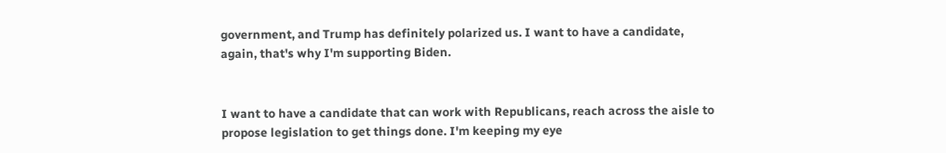government, and Trump has definitely polarized us. I want to have a candidate, again, that's why I'm supporting Biden.


I want to have a candidate that can work with Republicans, reach across the aisle to propose legislation to get things done. I'm keeping my eye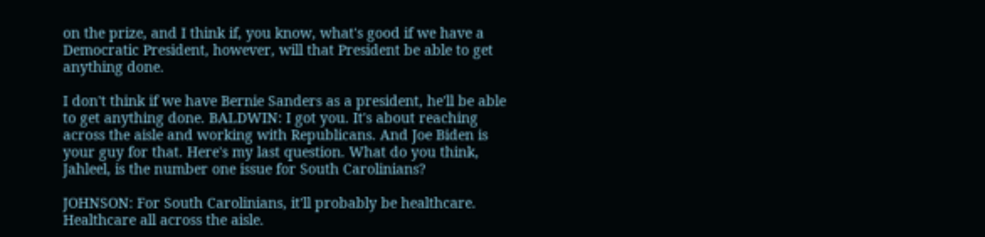on the prize, and I think if, you know, what's good if we have a Democratic President, however, will that President be able to get anything done.

I don't think if we have Bernie Sanders as a president, he'll be able to get anything done. BALDWIN: I got you. It's about reaching across the aisle and working with Republicans. And Joe Biden is your guy for that. Here's my last question. What do you think, Jahleel, is the number one issue for South Carolinians?

JOHNSON: For South Carolinians, it'll probably be healthcare. Healthcare all across the aisle.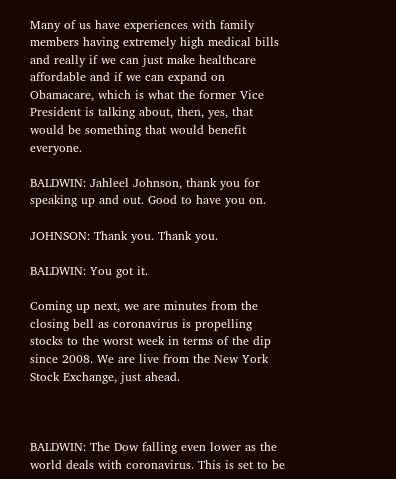Many of us have experiences with family members having extremely high medical bills and really if we can just make healthcare affordable and if we can expand on Obamacare, which is what the former Vice President is talking about, then, yes, that would be something that would benefit everyone.

BALDWIN: Jahleel Johnson, thank you for speaking up and out. Good to have you on.

JOHNSON: Thank you. Thank you.

BALDWIN: You got it.

Coming up next, we are minutes from the closing bell as coronavirus is propelling stocks to the worst week in terms of the dip since 2008. We are live from the New York Stock Exchange, just ahead.



BALDWIN: The Dow falling even lower as the world deals with coronavirus. This is set to be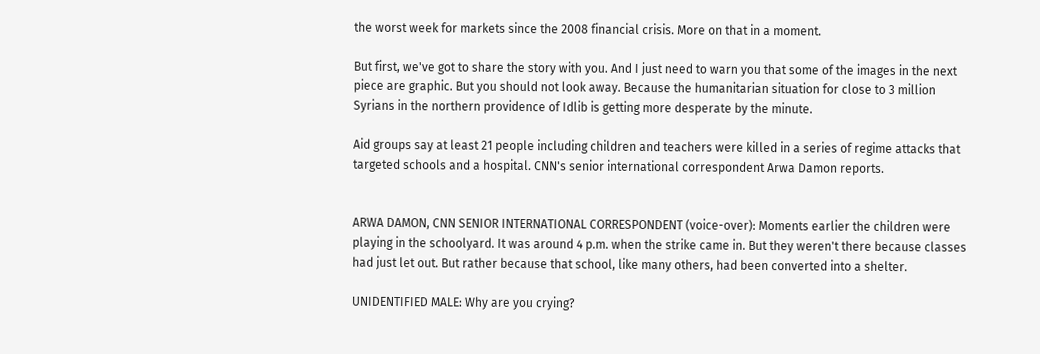the worst week for markets since the 2008 financial crisis. More on that in a moment.

But first, we've got to share the story with you. And I just need to warn you that some of the images in the next piece are graphic. But you should not look away. Because the humanitarian situation for close to 3 million Syrians in the northern providence of Idlib is getting more desperate by the minute.

Aid groups say at least 21 people including children and teachers were killed in a series of regime attacks that targeted schools and a hospital. CNN's senior international correspondent Arwa Damon reports.


ARWA DAMON, CNN SENIOR INTERNATIONAL CORRESPONDENT (voice-over): Moments earlier the children were playing in the schoolyard. It was around 4 p.m. when the strike came in. But they weren't there because classes had just let out. But rather because that school, like many others, had been converted into a shelter.

UNIDENTIFIED MALE: Why are you crying?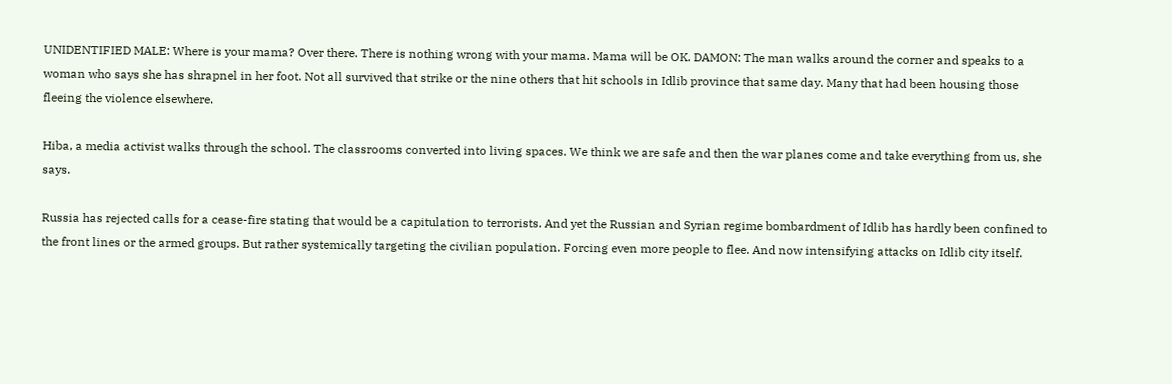UNIDENTIFIED MALE: Where is your mama? Over there. There is nothing wrong with your mama. Mama will be OK. DAMON: The man walks around the corner and speaks to a woman who says she has shrapnel in her foot. Not all survived that strike or the nine others that hit schools in Idlib province that same day. Many that had been housing those fleeing the violence elsewhere.

Hiba, a media activist walks through the school. The classrooms converted into living spaces. We think we are safe and then the war planes come and take everything from us, she says.

Russia has rejected calls for a cease-fire stating that would be a capitulation to terrorists. And yet the Russian and Syrian regime bombardment of Idlib has hardly been confined to the front lines or the armed groups. But rather systemically targeting the civilian population. Forcing even more people to flee. And now intensifying attacks on Idlib city itself.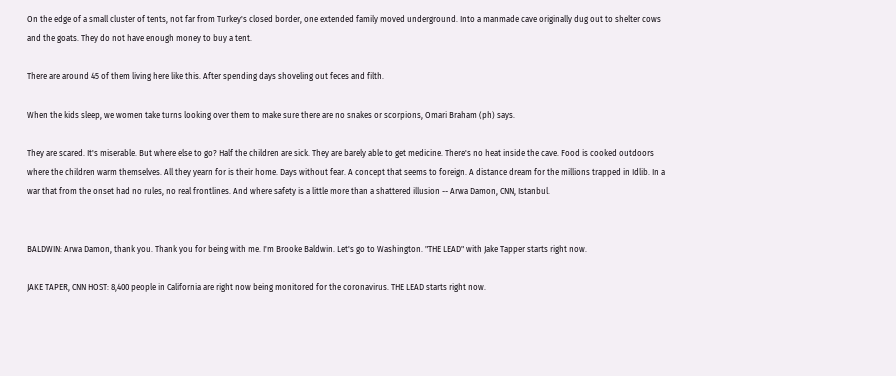On the edge of a small cluster of tents, not far from Turkey's closed border, one extended family moved underground. Into a manmade cave originally dug out to shelter cows and the goats. They do not have enough money to buy a tent.

There are around 45 of them living here like this. After spending days shoveling out feces and filth.

When the kids sleep, we women take turns looking over them to make sure there are no snakes or scorpions, Omari Braham (ph) says.

They are scared. It's miserable. But where else to go? Half the children are sick. They are barely able to get medicine. There's no heat inside the cave. Food is cooked outdoors where the children warm themselves. All they yearn for is their home. Days without fear. A concept that seems to foreign. A distance dream for the millions trapped in Idlib. In a war that from the onset had no rules, no real frontlines. And where safety is a little more than a shattered illusion -- Arwa Damon, CNN, Istanbul.


BALDWIN: Arwa Damon, thank you. Thank you for being with me. I'm Brooke Baldwin. Let's go to Washington. "THE LEAD" with Jake Tapper starts right now.

JAKE TAPER, CNN HOST: 8,400 people in California are right now being monitored for the coronavirus. THE LEAD starts right now.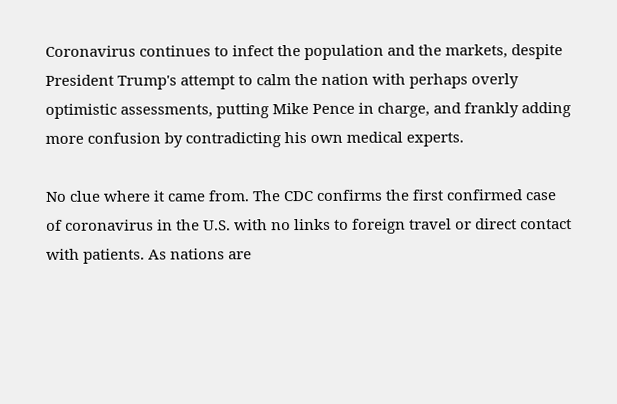Coronavirus continues to infect the population and the markets, despite President Trump's attempt to calm the nation with perhaps overly optimistic assessments, putting Mike Pence in charge, and frankly adding more confusion by contradicting his own medical experts.

No clue where it came from. The CDC confirms the first confirmed case of coronavirus in the U.S. with no links to foreign travel or direct contact with patients. As nations are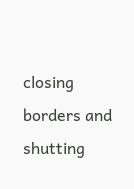closing borders and shutting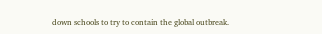down schools to try to contain the global outbreak.